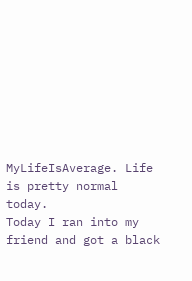MyLifeIsAverage. Life is pretty normal today.
Today I ran into my friend and got a black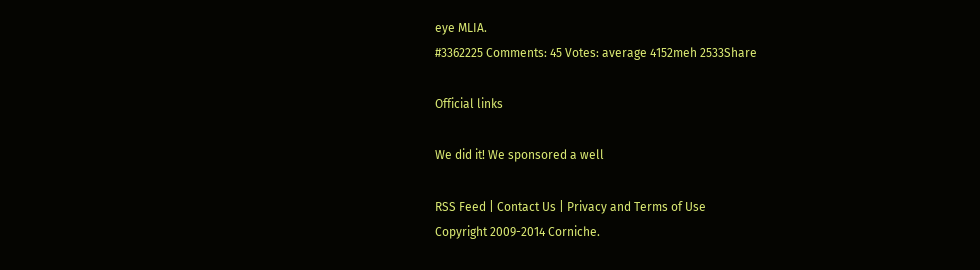eye MLIA.
#3362225 Comments: 45 Votes: average 4152meh 2533Share

Official links

We did it! We sponsored a well

RSS Feed | Contact Us | Privacy and Terms of Use
Copyright 2009-2014 Corniche.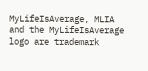MyLifeIsAverage, MLIA and the MyLifeIsAverage logo are trademark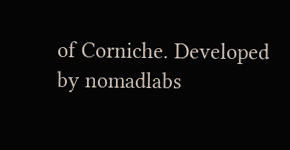of Corniche. Developed by nomadlabs